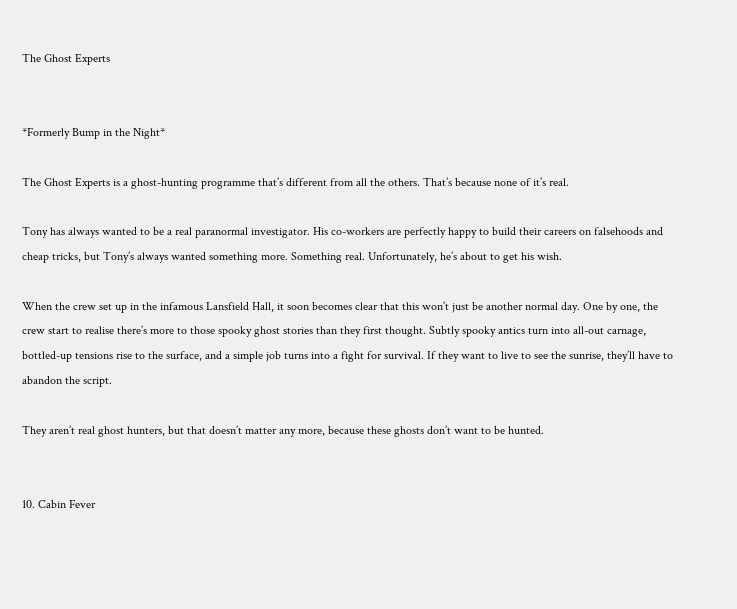The Ghost Experts


*Formerly Bump in the Night*

The Ghost Experts is a ghost-hunting programme that’s different from all the others. That’s because none of it’s real.

Tony has always wanted to be a real paranormal investigator. His co-workers are perfectly happy to build their careers on falsehoods and cheap tricks, but Tony’s always wanted something more. Something real. Unfortunately, he’s about to get his wish.

When the crew set up in the infamous Lansfield Hall, it soon becomes clear that this won’t just be another normal day. One by one, the crew start to realise there’s more to those spooky ghost stories than they first thought. Subtly spooky antics turn into all-out carnage, bottled-up tensions rise to the surface, and a simple job turns into a fight for survival. If they want to live to see the sunrise, they’ll have to abandon the script.

They aren’t real ghost hunters, but that doesn’t matter any more, because these ghosts don’t want to be hunted.


10. Cabin Fever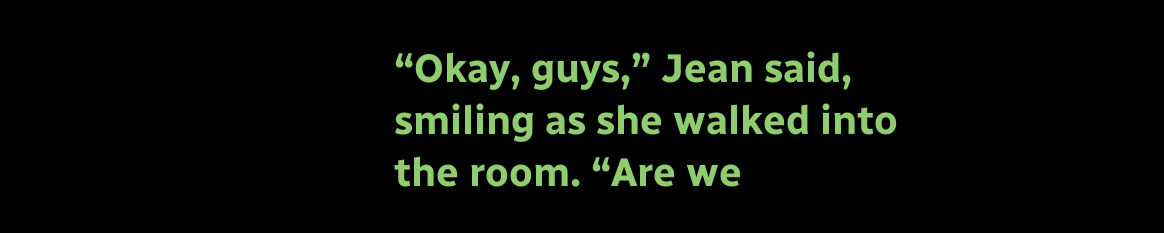“Okay, guys,” Jean said, smiling as she walked into the room. “Are we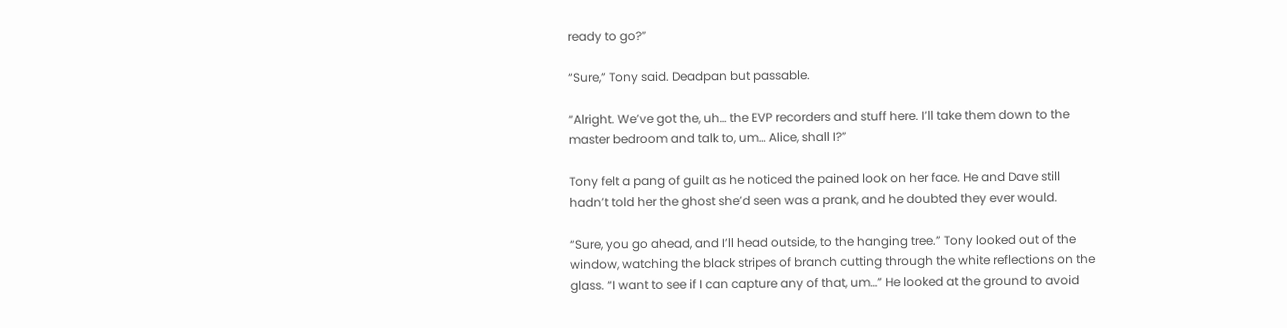ready to go?”

“Sure,” Tony said. Deadpan but passable.

“Alright. We’ve got the, uh… the EVP recorders and stuff here. I’ll take them down to the master bedroom and talk to, um… Alice, shall I?”

Tony felt a pang of guilt as he noticed the pained look on her face. He and Dave still hadn’t told her the ghost she’d seen was a prank, and he doubted they ever would.

“Sure, you go ahead, and I’ll head outside, to the hanging tree.” Tony looked out of the window, watching the black stripes of branch cutting through the white reflections on the glass. “I want to see if I can capture any of that, um…” He looked at the ground to avoid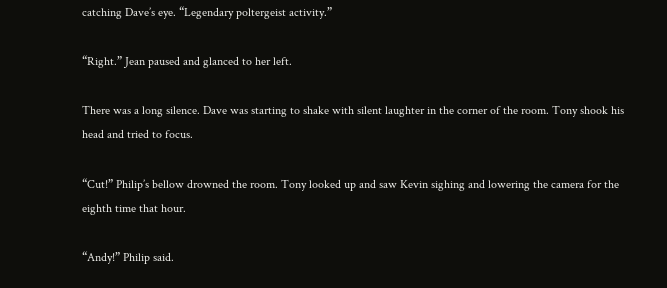catching Dave’s eye. “Legendary poltergeist activity.”

“Right.” Jean paused and glanced to her left.

There was a long silence. Dave was starting to shake with silent laughter in the corner of the room. Tony shook his head and tried to focus.

“Cut!” Philip’s bellow drowned the room. Tony looked up and saw Kevin sighing and lowering the camera for the eighth time that hour.

“Andy!” Philip said.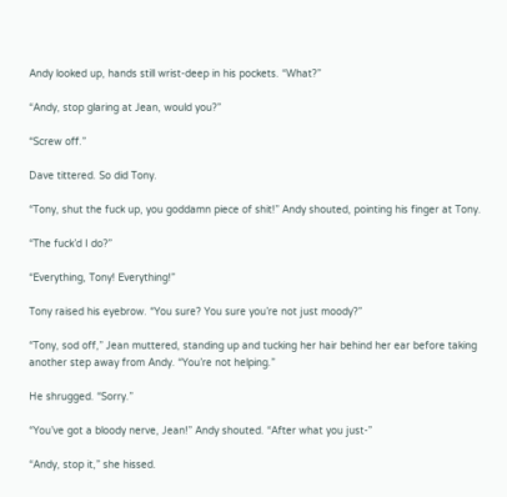Andy looked up, hands still wrist-deep in his pockets. “What?”

“Andy, stop glaring at Jean, would you?”

“Screw off.”

Dave tittered. So did Tony.

“Tony, shut the fuck up, you goddamn piece of shit!” Andy shouted, pointing his finger at Tony.

“The fuck’d I do?”

“Everything, Tony! Everything!”

Tony raised his eyebrow. “You sure? You sure you’re not just moody?”

“Tony, sod off,” Jean muttered, standing up and tucking her hair behind her ear before taking another step away from Andy. “You’re not helping.”

He shrugged. “Sorry.”

“You’ve got a bloody nerve, Jean!” Andy shouted. “After what you just-”

“Andy, stop it,” she hissed.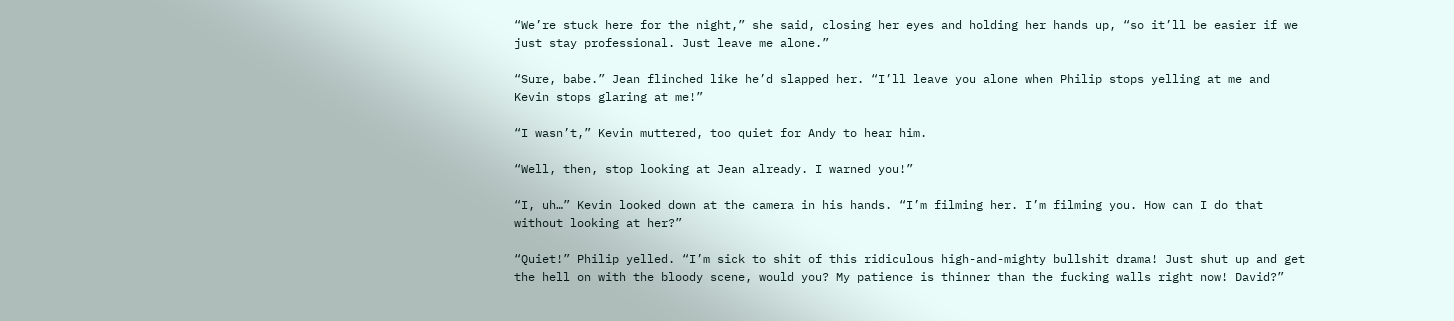“We’re stuck here for the night,” she said, closing her eyes and holding her hands up, “so it’ll be easier if we just stay professional. Just leave me alone.”

“Sure, babe.” Jean flinched like he’d slapped her. “I’ll leave you alone when Philip stops yelling at me and Kevin stops glaring at me!”

“I wasn’t,” Kevin muttered, too quiet for Andy to hear him.

“Well, then, stop looking at Jean already. I warned you!”

“I, uh…” Kevin looked down at the camera in his hands. “I’m filming her. I’m filming you. How can I do that without looking at her?”

“Quiet!” Philip yelled. “I’m sick to shit of this ridiculous high-and-mighty bullshit drama! Just shut up and get the hell on with the bloody scene, would you? My patience is thinner than the fucking walls right now! David?”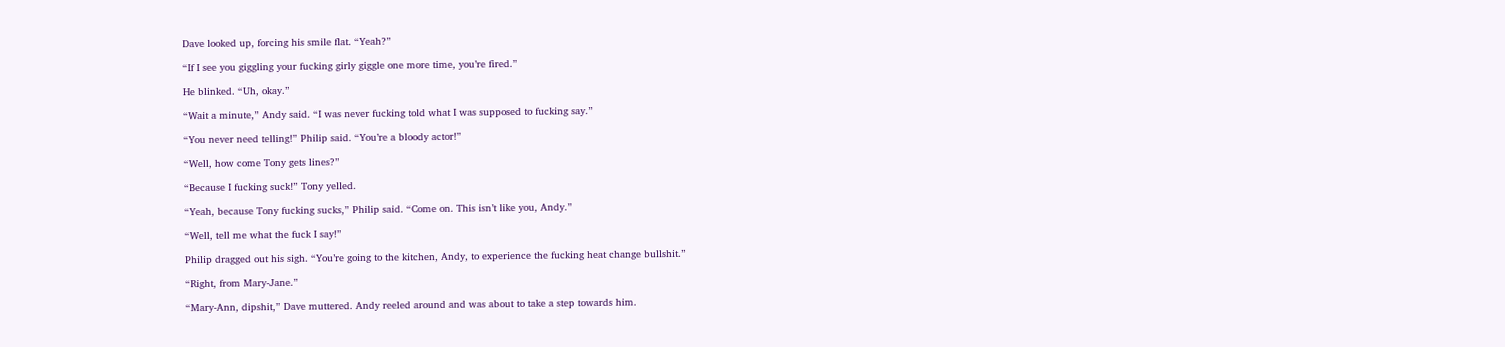Dave looked up, forcing his smile flat. “Yeah?”

“If I see you giggling your fucking girly giggle one more time, you’re fired.”

He blinked. “Uh, okay.”

“Wait a minute,” Andy said. “I was never fucking told what I was supposed to fucking say.”

“You never need telling!” Philip said. “You’re a bloody actor!”

“Well, how come Tony gets lines?”

“Because I fucking suck!” Tony yelled.

“Yeah, because Tony fucking sucks,” Philip said. “Come on. This isn’t like you, Andy.”

“Well, tell me what the fuck I say!”

Philip dragged out his sigh. “You’re going to the kitchen, Andy, to experience the fucking heat change bullshit.”

“Right, from Mary-Jane.”

“Mary-Ann, dipshit,” Dave muttered. Andy reeled around and was about to take a step towards him.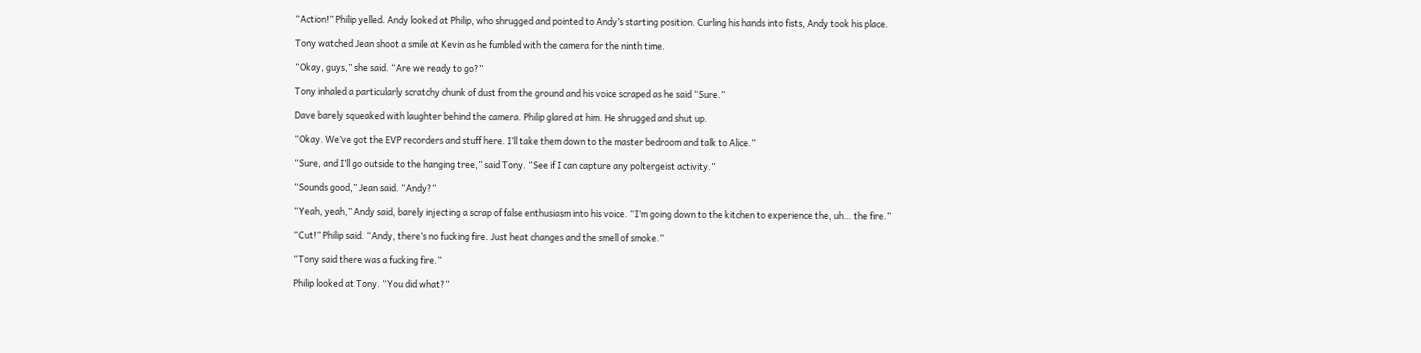“Action!” Philip yelled. Andy looked at Philip, who shrugged and pointed to Andy’s starting position. Curling his hands into fists, Andy took his place.

Tony watched Jean shoot a smile at Kevin as he fumbled with the camera for the ninth time.

“Okay, guys,” she said. “Are we ready to go?”

Tony inhaled a particularly scratchy chunk of dust from the ground and his voice scraped as he said “Sure.”

Dave barely squeaked with laughter behind the camera. Philip glared at him. He shrugged and shut up.

“Okay. We’ve got the EVP recorders and stuff here. I’ll take them down to the master bedroom and talk to Alice.”

“Sure, and I’ll go outside to the hanging tree,” said Tony. “See if I can capture any poltergeist activity.”

“Sounds good,” Jean said. “Andy?”

“Yeah, yeah,” Andy said, barely injecting a scrap of false enthusiasm into his voice. “I’m going down to the kitchen to experience the, uh… the fire.”

“Cut!” Philip said. “Andy, there’s no fucking fire. Just heat changes and the smell of smoke.”

“Tony said there was a fucking fire.”

Philip looked at Tony. “You did what?”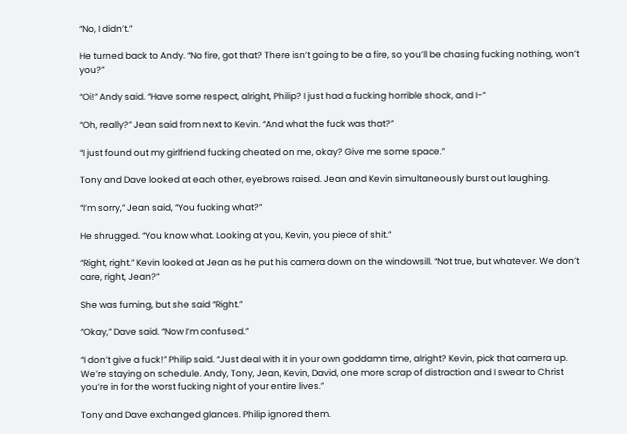“No, I didn’t.”

He turned back to Andy. “No fire, got that? There isn’t going to be a fire, so you’ll be chasing fucking nothing, won’t you?”

“Oi!” Andy said. “Have some respect, alright, Philip? I just had a fucking horrible shock, and I-”

“Oh, really?” Jean said from next to Kevin. “And what the fuck was that?”

“I just found out my girlfriend fucking cheated on me, okay? Give me some space.”

Tony and Dave looked at each other, eyebrows raised. Jean and Kevin simultaneously burst out laughing.

“I’m sorry,” Jean said, “You fucking what?”

He shrugged. “You know what. Looking at you, Kevin, you piece of shit.”

“Right, right.” Kevin looked at Jean as he put his camera down on the windowsill. “Not true, but whatever. We don’t care, right, Jean?”

She was fuming, but she said “Right.”

“Okay,” Dave said. “Now I’m confused.”

“I don’t give a fuck!” Philip said. “Just deal with it in your own goddamn time, alright? Kevin, pick that camera up. We’re staying on schedule. Andy, Tony, Jean, Kevin, David, one more scrap of distraction and I swear to Christ you’re in for the worst fucking night of your entire lives.”

Tony and Dave exchanged glances. Philip ignored them.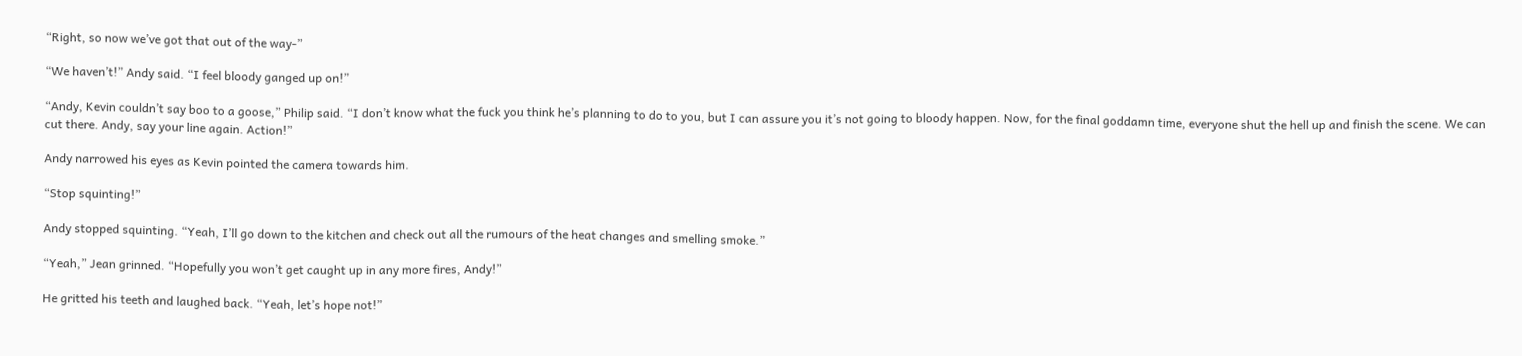“Right, so now we’ve got that out of the way-”

“We haven’t!” Andy said. “I feel bloody ganged up on!”

“Andy, Kevin couldn’t say boo to a goose,” Philip said. “I don’t know what the fuck you think he’s planning to do to you, but I can assure you it’s not going to bloody happen. Now, for the final goddamn time, everyone shut the hell up and finish the scene. We can cut there. Andy, say your line again. Action!”

Andy narrowed his eyes as Kevin pointed the camera towards him.

“Stop squinting!”

Andy stopped squinting. “Yeah, I’ll go down to the kitchen and check out all the rumours of the heat changes and smelling smoke.”

“Yeah,” Jean grinned. “Hopefully you won’t get caught up in any more fires, Andy!”

He gritted his teeth and laughed back. “Yeah, let’s hope not!”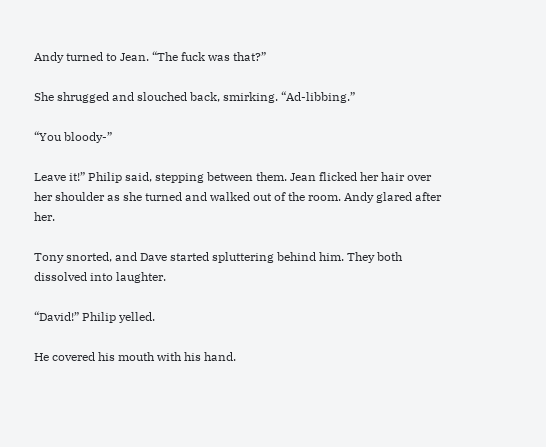Andy turned to Jean. “The fuck was that?”

She shrugged and slouched back, smirking. “Ad-libbing.”

“You bloody-”

Leave it!” Philip said, stepping between them. Jean flicked her hair over her shoulder as she turned and walked out of the room. Andy glared after her.

Tony snorted, and Dave started spluttering behind him. They both dissolved into laughter.

“David!” Philip yelled.

He covered his mouth with his hand.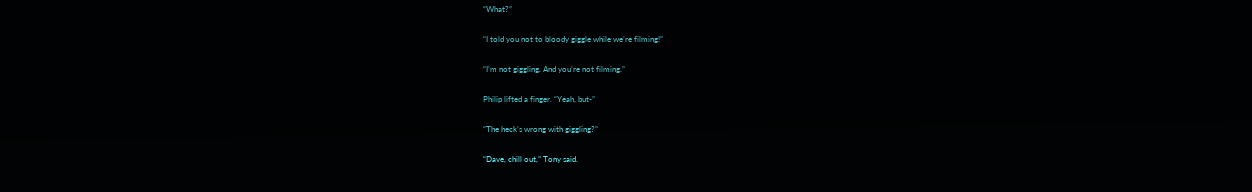“What?”

“I told you not to bloody giggle while we’re filming!”

“I’m not giggling. And you’re not filming.”

Philip lifted a finger. “Yeah, but-”

“The heck’s wrong with giggling?”

“Dave, chill out,” Tony said.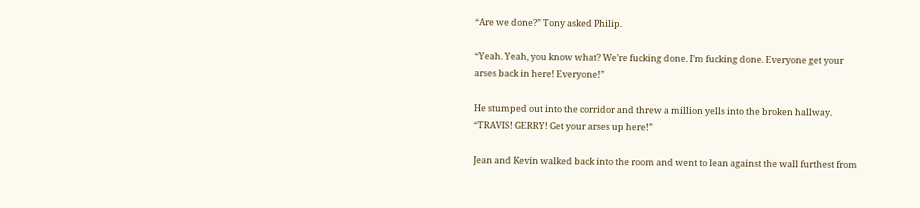“Are we done?” Tony asked Philip.

“Yeah. Yeah, you know what? We’re fucking done. I’m fucking done. Everyone get your arses back in here! Everyone!”

He stumped out into the corridor and threw a million yells into the broken hallway. “TRAVIS! GERRY! Get your arses up here!”

Jean and Kevin walked back into the room and went to lean against the wall furthest from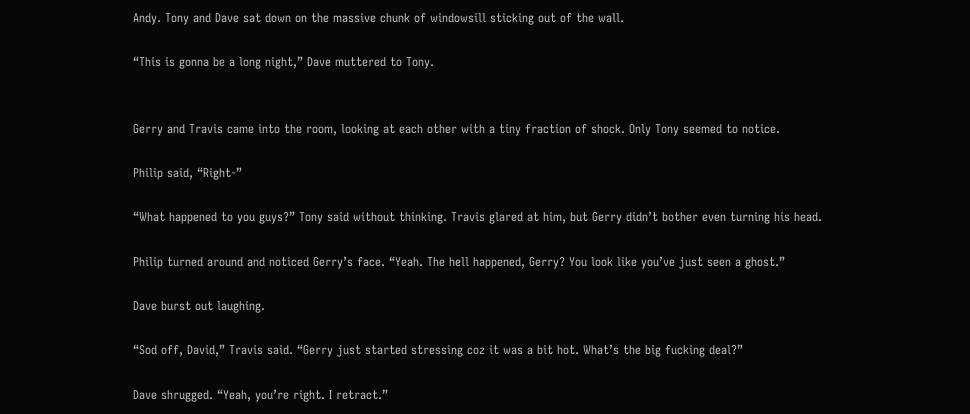Andy. Tony and Dave sat down on the massive chunk of windowsill sticking out of the wall.

“This is gonna be a long night,” Dave muttered to Tony.


Gerry and Travis came into the room, looking at each other with a tiny fraction of shock. Only Tony seemed to notice.

Philip said, “Right-”

“What happened to you guys?” Tony said without thinking. Travis glared at him, but Gerry didn’t bother even turning his head.

Philip turned around and noticed Gerry’s face. “Yeah. The hell happened, Gerry? You look like you’ve just seen a ghost.”

Dave burst out laughing.

“Sod off, David,” Travis said. “Gerry just started stressing coz it was a bit hot. What’s the big fucking deal?”

Dave shrugged. “Yeah, you’re right. I retract.”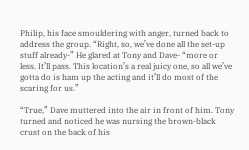Philip, his face smouldering with anger, turned back to address the group. “Right, so, we’ve done all the set-up stuff already-” He glared at Tony and Dave- “more or less. It’ll pass. This location’s a real juicy one, so all we’ve gotta do is ham up the acting and it’ll do most of the scaring for us.”

“True,” Dave muttered into the air in front of him. Tony turned and noticed he was nursing the brown-black crust on the back of his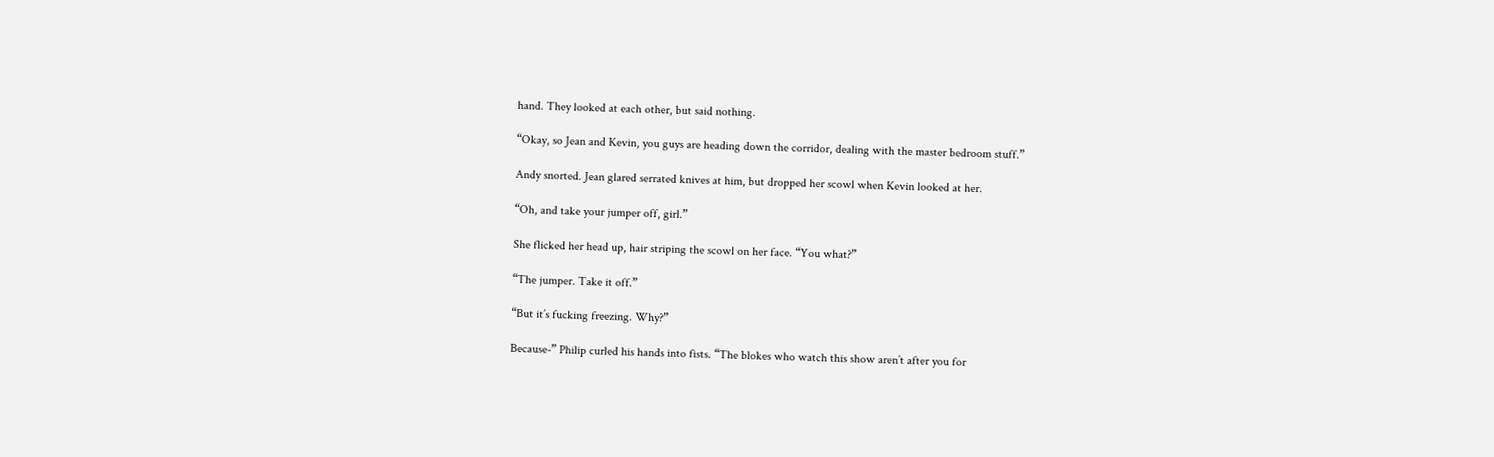hand. They looked at each other, but said nothing.

“Okay, so Jean and Kevin, you guys are heading down the corridor, dealing with the master bedroom stuff.”

Andy snorted. Jean glared serrated knives at him, but dropped her scowl when Kevin looked at her.

“Oh, and take your jumper off, girl.”

She flicked her head up, hair striping the scowl on her face. “You what?”

“The jumper. Take it off.”

“But it’s fucking freezing. Why?”

Because-” Philip curled his hands into fists. “The blokes who watch this show aren’t after you for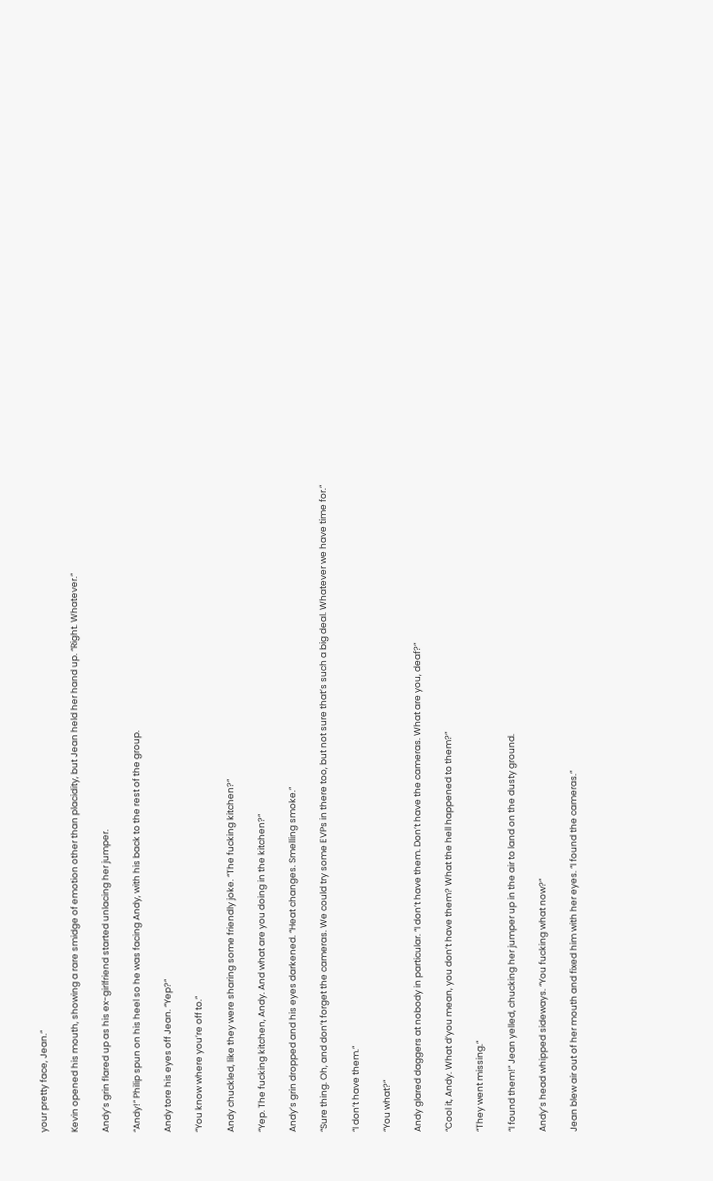your pretty face, Jean.”

Kevin opened his mouth, showing a rare smidge of emotion other than placidity, but Jean held her hand up. “Right. Whatever.”

Andy’s grin flared up as his ex-girlfriend started unlacing her jumper.

“Andy!” Philip spun on his heel so he was facing Andy, with his back to the rest of the group.

Andy tore his eyes off Jean. “Yep?”

“You know where you’re off to.”

Andy chuckled, like they were sharing some friendly joke. “The fucking kitchen?”

“Yep. The fucking kitchen, Andy. And what are you doing in the kitchen?”

Andy’s grin dropped and his eyes darkened. “Heat changes. Smelling smoke.”

“Sure thing. Oh, and don’t forget the cameras. We could try some EVPs in there too, but not sure that’s such a big deal. Whatever we have time for.”

“I don’t have them.”

“You what?”

Andy glared daggers at nobody in particular. “I don’t have them. Don’t have the cameras. What are you, deaf?”

“Cool it, Andy. What d’you mean, you don’t have them? What the hell happened to them?”

“They went missing.”

“I found them!” Jean yelled, chucking her jumper up in the air to land on the dusty ground.

Andy’s head whipped sideways. “You fucking what now?”

Jean blew air out of her mouth and fixed him with her eyes. “I found the cameras.”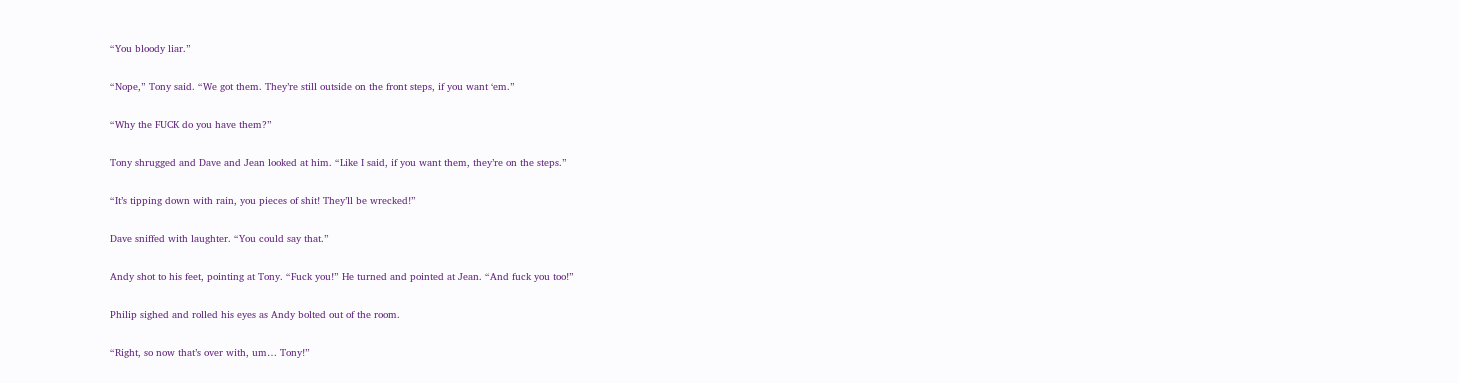“You bloody liar.”

“Nope,” Tony said. “We got them. They’re still outside on the front steps, if you want ‘em.”

“Why the FUCK do you have them?”

Tony shrugged and Dave and Jean looked at him. “Like I said, if you want them, they’re on the steps.”

“It’s tipping down with rain, you pieces of shit! They’ll be wrecked!”

Dave sniffed with laughter. “You could say that.”

Andy shot to his feet, pointing at Tony. “Fuck you!” He turned and pointed at Jean. “And fuck you too!”

Philip sighed and rolled his eyes as Andy bolted out of the room.

“Right, so now that’s over with, um… Tony!”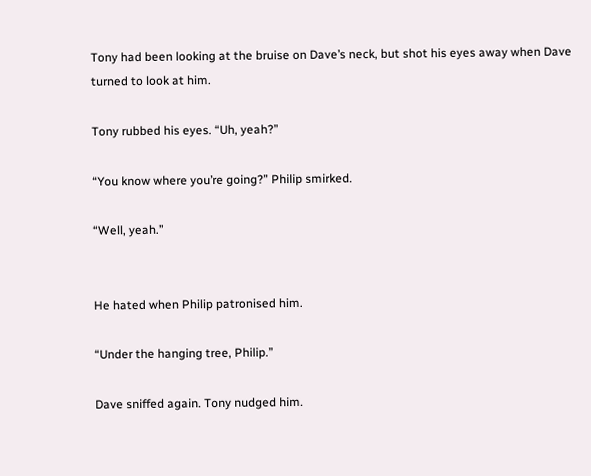Tony had been looking at the bruise on Dave’s neck, but shot his eyes away when Dave turned to look at him.

Tony rubbed his eyes. “Uh, yeah?”

“You know where you’re going?” Philip smirked.

“Well, yeah.”


He hated when Philip patronised him.

“Under the hanging tree, Philip.”

Dave sniffed again. Tony nudged him.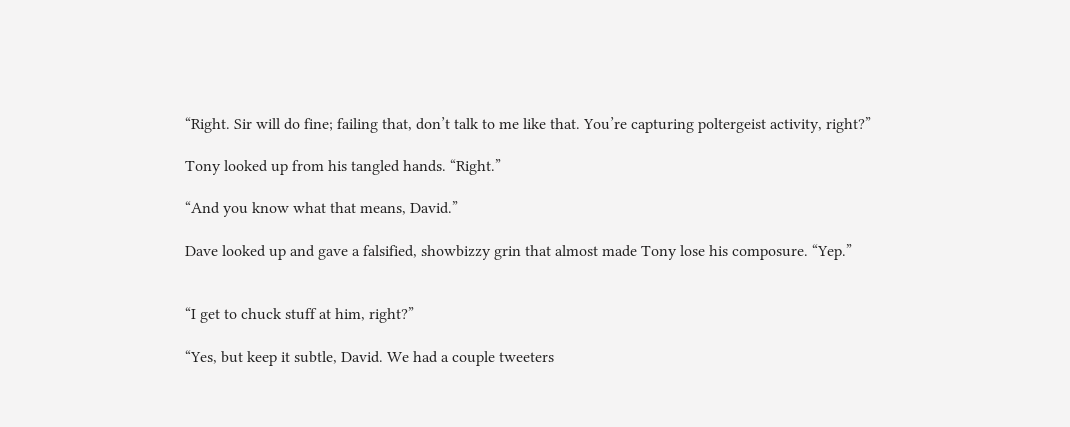“Right. Sir will do fine; failing that, don’t talk to me like that. You’re capturing poltergeist activity, right?”

Tony looked up from his tangled hands. “Right.”

“And you know what that means, David.”

Dave looked up and gave a falsified, showbizzy grin that almost made Tony lose his composure. “Yep.”


“I get to chuck stuff at him, right?”

“Yes, but keep it subtle, David. We had a couple tweeters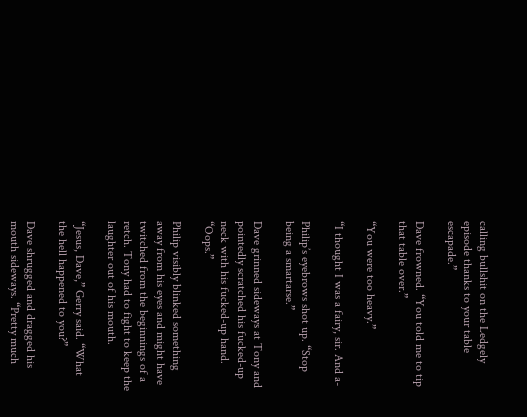calling bullshit on the Ledgely episode thanks to your table escapade.”

Dave frowned. “You told me to tip that table over.”

“You were too heavy.”

“I thought I was a fairy, sir. And a-

Philip’s eyebrows shot up. “Stop being a smartarse.”

Dave grinned sideways at Tony and pointedly scratched his fucked-up neck with his fucked-up hand. “Oops.”

Philip visibly blinked something away from his eyes and might have twitched from the beginnings of a retch. Tony had to fight to keep the laughter out of his mouth.

“Jesus, Dave,” Gerry said. “What the hell happened to you?”

Dave shrugged and dragged his mouth sideways. “Pretty much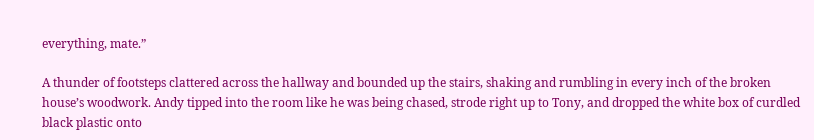everything, mate.”

A thunder of footsteps clattered across the hallway and bounded up the stairs, shaking and rumbling in every inch of the broken house’s woodwork. Andy tipped into the room like he was being chased, strode right up to Tony, and dropped the white box of curdled black plastic onto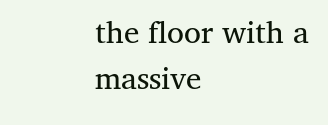the floor with a massive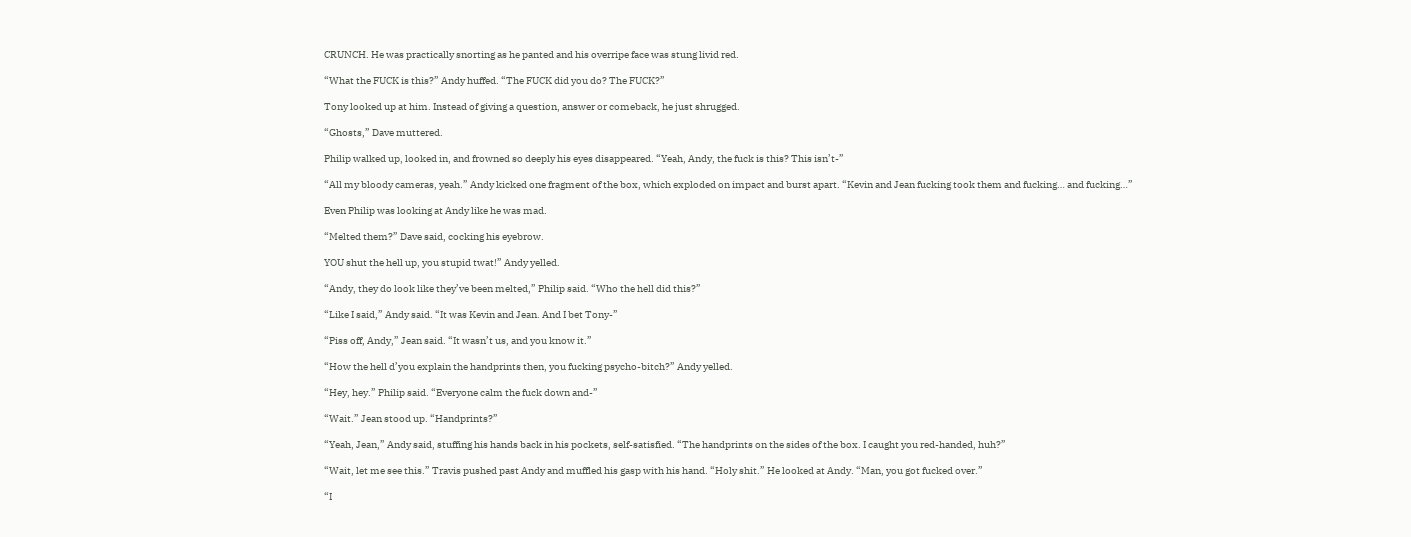CRUNCH. He was practically snorting as he panted and his overripe face was stung livid red.

“What the FUCK is this?” Andy huffed. “The FUCK did you do? The FUCK?”

Tony looked up at him. Instead of giving a question, answer or comeback, he just shrugged.

“Ghosts,” Dave muttered.

Philip walked up, looked in, and frowned so deeply his eyes disappeared. “Yeah, Andy, the fuck is this? This isn’t-”

“All my bloody cameras, yeah.” Andy kicked one fragment of the box, which exploded on impact and burst apart. “Kevin and Jean fucking took them and fucking… and fucking…”

Even Philip was looking at Andy like he was mad.

“Melted them?” Dave said, cocking his eyebrow.

YOU shut the hell up, you stupid twat!” Andy yelled.

“Andy, they do look like they’ve been melted,” Philip said. “Who the hell did this?”

“Like I said,” Andy said. “It was Kevin and Jean. And I bet Tony-”

“Piss off, Andy,” Jean said. “It wasn’t us, and you know it.”

“How the hell d’you explain the handprints then, you fucking psycho-bitch?” Andy yelled.

“Hey, hey.” Philip said. “Everyone calm the fuck down and-”

“Wait.” Jean stood up. “Handprints?”

“Yeah, Jean,” Andy said, stuffing his hands back in his pockets, self-satisfied. “The handprints on the sides of the box. I caught you red-handed, huh?”

“Wait, let me see this.” Travis pushed past Andy and muffled his gasp with his hand. “Holy shit.” He looked at Andy. “Man, you got fucked over.”

“I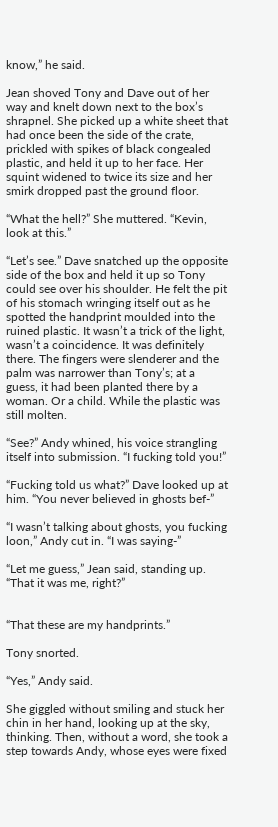know,” he said.

Jean shoved Tony and Dave out of her way and knelt down next to the box’s shrapnel. She picked up a white sheet that had once been the side of the crate, prickled with spikes of black congealed plastic, and held it up to her face. Her squint widened to twice its size and her smirk dropped past the ground floor.

“What the hell?” She muttered. “Kevin, look at this.”

“Let’s see.” Dave snatched up the opposite side of the box and held it up so Tony could see over his shoulder. He felt the pit of his stomach wringing itself out as he spotted the handprint moulded into the ruined plastic. It wasn’t a trick of the light, wasn’t a coincidence. It was definitely there. The fingers were slenderer and the palm was narrower than Tony’s; at a guess, it had been planted there by a woman. Or a child. While the plastic was still molten.

“See?” Andy whined, his voice strangling itself into submission. “I fucking told you!”

“Fucking told us what?” Dave looked up at him. “You never believed in ghosts bef-”

“I wasn’t talking about ghosts, you fucking loon,” Andy cut in. “I was saying-”

“Let me guess,” Jean said, standing up. “That it was me, right?”


“That these are my handprints.”

Tony snorted.

“Yes,” Andy said.

She giggled without smiling and stuck her chin in her hand, looking up at the sky, thinking. Then, without a word, she took a step towards Andy, whose eyes were fixed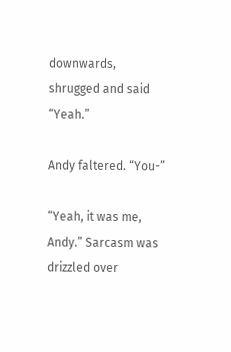downwards, shrugged and said “Yeah.”

Andy faltered. “You-”

“Yeah, it was me, Andy.” Sarcasm was drizzled over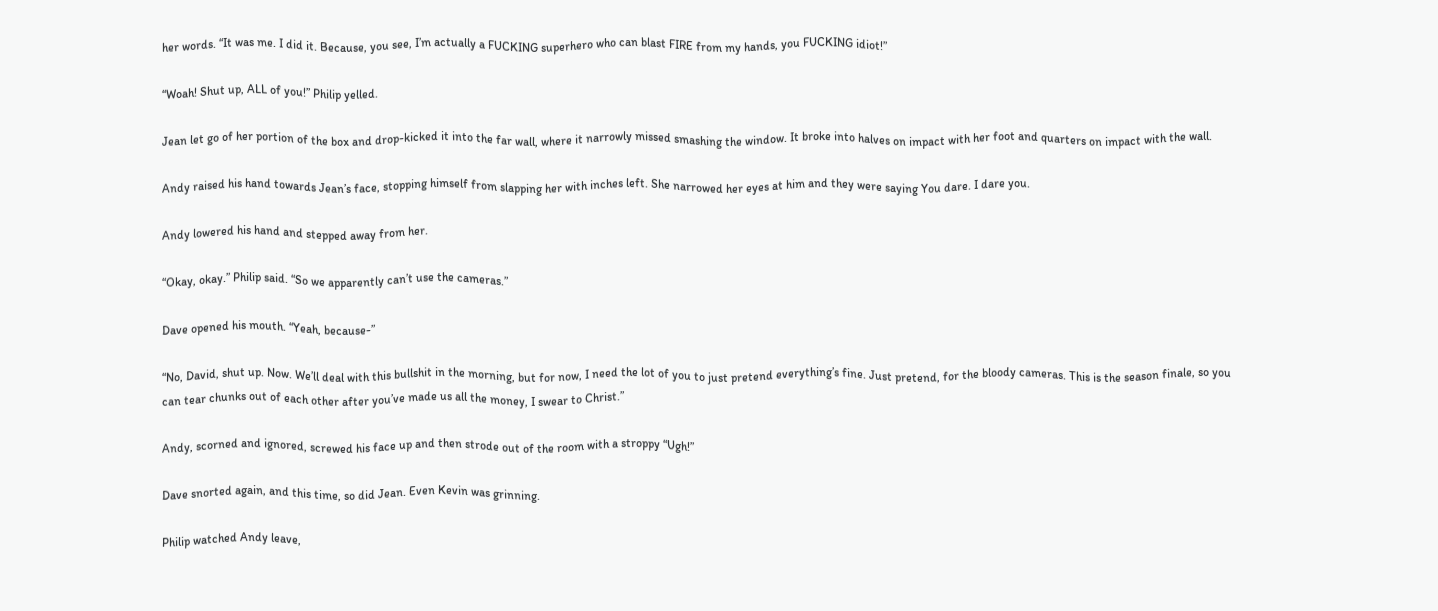her words. “It was me. I did it. Because, you see, I’m actually a FUCKING superhero who can blast FIRE from my hands, you FUCKING idiot!”

“Woah! Shut up, ALL of you!” Philip yelled.

Jean let go of her portion of the box and drop-kicked it into the far wall, where it narrowly missed smashing the window. It broke into halves on impact with her foot and quarters on impact with the wall.

Andy raised his hand towards Jean’s face, stopping himself from slapping her with inches left. She narrowed her eyes at him and they were saying You dare. I dare you.

Andy lowered his hand and stepped away from her.

“Okay, okay.” Philip said. “So we apparently can’t use the cameras.”

Dave opened his mouth. “Yeah, because-”

“No, David, shut up. Now. We’ll deal with this bullshit in the morning, but for now, I need the lot of you to just pretend everything’s fine. Just pretend, for the bloody cameras. This is the season finale, so you can tear chunks out of each other after you’ve made us all the money, I swear to Christ.”

Andy, scorned and ignored, screwed his face up and then strode out of the room with a stroppy “Ugh!”

Dave snorted again, and this time, so did Jean. Even Kevin was grinning.

Philip watched Andy leave,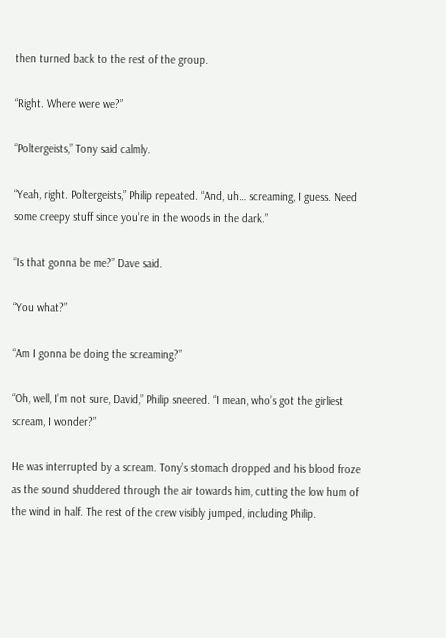then turned back to the rest of the group.

“Right. Where were we?”

“Poltergeists,” Tony said calmly.

“Yeah, right. Poltergeists,” Philip repeated. “And, uh… screaming, I guess. Need some creepy stuff since you’re in the woods in the dark.”

“Is that gonna be me?” Dave said.

“You what?”

“Am I gonna be doing the screaming?”

“Oh, well, I’m not sure, David,” Philip sneered. “I mean, who’s got the girliest scream, I wonder?”

He was interrupted by a scream. Tony’s stomach dropped and his blood froze as the sound shuddered through the air towards him, cutting the low hum of the wind in half. The rest of the crew visibly jumped, including Philip.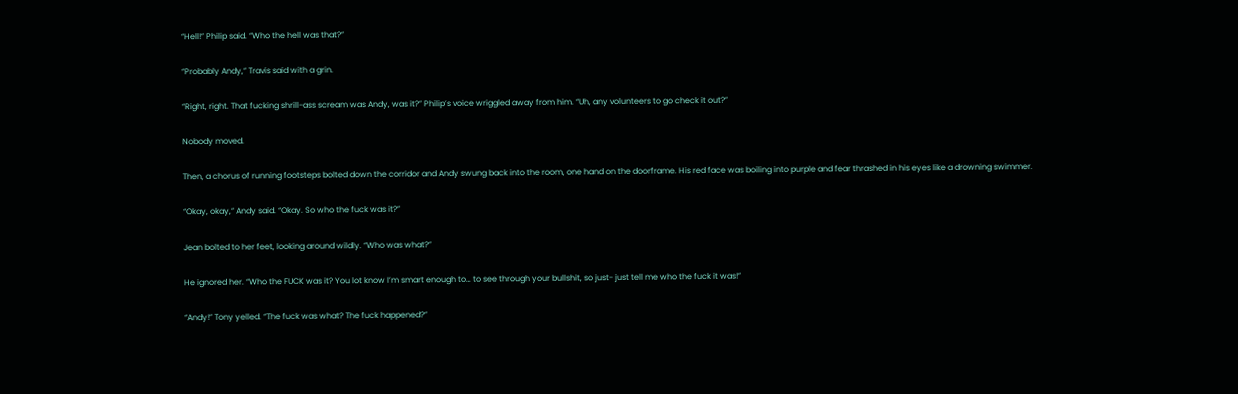“Hell!” Philip said. “Who the hell was that?”

“Probably Andy,” Travis said with a grin.

“Right, right. That fucking shrill-ass scream was Andy, was it?” Philip’s voice wriggled away from him. “Uh, any volunteers to go check it out?”

Nobody moved.

Then, a chorus of running footsteps bolted down the corridor and Andy swung back into the room, one hand on the doorframe. His red face was boiling into purple and fear thrashed in his eyes like a drowning swimmer.

“Okay, okay,” Andy said. “Okay. So who the fuck was it?”

Jean bolted to her feet, looking around wildly. “Who was what?”

He ignored her. “Who the FUCK was it? You lot know I’m smart enough to… to see through your bullshit, so just- just tell me who the fuck it was!”

“Andy!” Tony yelled. “The fuck was what? The fuck happened?”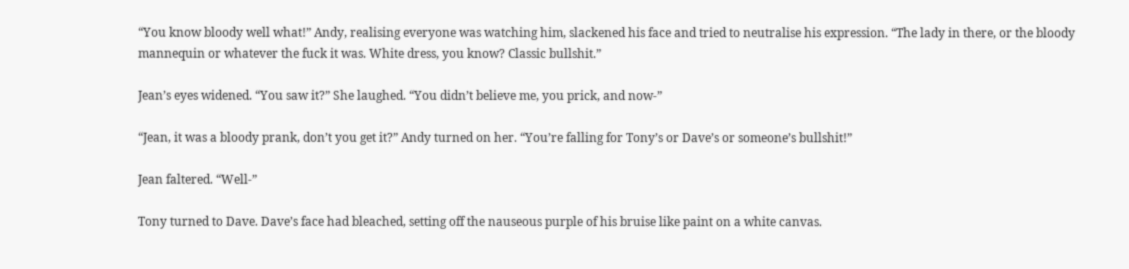“You know bloody well what!” Andy, realising everyone was watching him, slackened his face and tried to neutralise his expression. “The lady in there, or the bloody mannequin or whatever the fuck it was. White dress, you know? Classic bullshit.”

Jean’s eyes widened. “You saw it?” She laughed. “You didn’t believe me, you prick, and now-”

“Jean, it was a bloody prank, don’t you get it?” Andy turned on her. “You’re falling for Tony’s or Dave’s or someone’s bullshit!”

Jean faltered. “Well-”

Tony turned to Dave. Dave’s face had bleached, setting off the nauseous purple of his bruise like paint on a white canvas.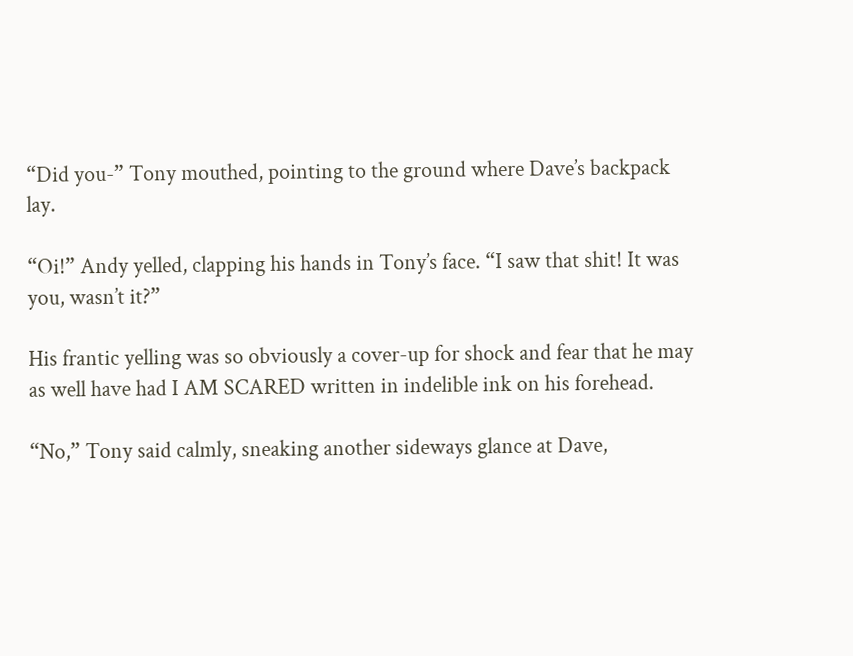“Did you-” Tony mouthed, pointing to the ground where Dave’s backpack lay.

“Oi!” Andy yelled, clapping his hands in Tony’s face. “I saw that shit! It was you, wasn’t it?”

His frantic yelling was so obviously a cover-up for shock and fear that he may as well have had I AM SCARED written in indelible ink on his forehead.

“No,” Tony said calmly, sneaking another sideways glance at Dave,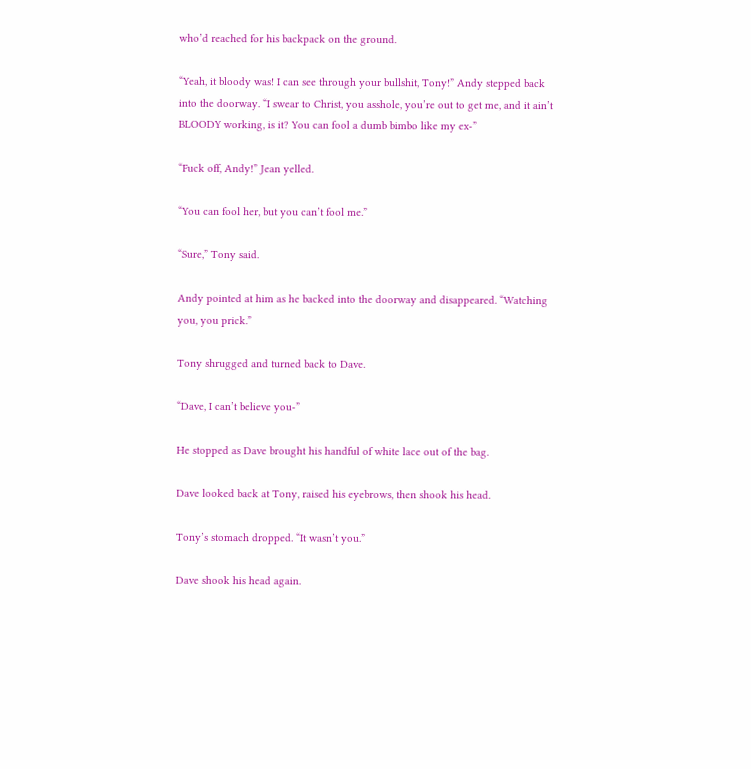who’d reached for his backpack on the ground.

“Yeah, it bloody was! I can see through your bullshit, Tony!” Andy stepped back into the doorway. “I swear to Christ, you asshole, you’re out to get me, and it ain’t BLOODY working, is it? You can fool a dumb bimbo like my ex-”

“Fuck off, Andy!” Jean yelled.

“You can fool her, but you can’t fool me.”

“Sure,” Tony said.

Andy pointed at him as he backed into the doorway and disappeared. “Watching you, you prick.”

Tony shrugged and turned back to Dave.

“Dave, I can’t believe you-”

He stopped as Dave brought his handful of white lace out of the bag.

Dave looked back at Tony, raised his eyebrows, then shook his head.

Tony’s stomach dropped. “It wasn’t you.”

Dave shook his head again.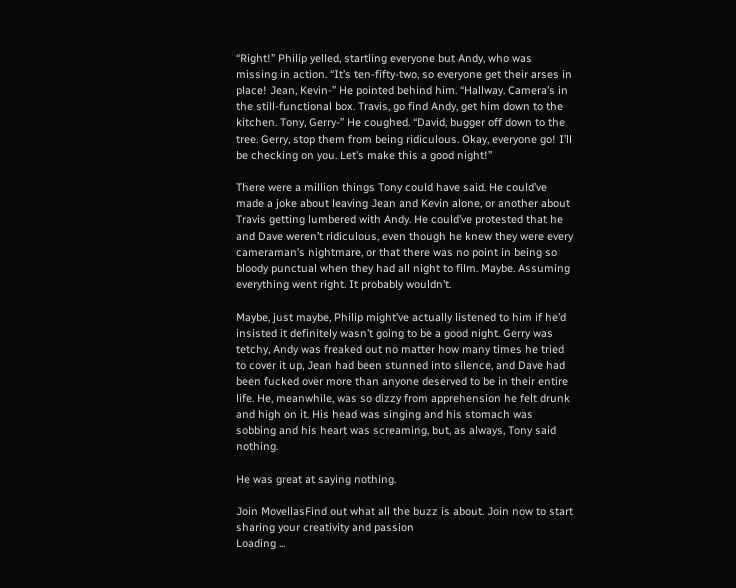“Right!” Philip yelled, startling everyone but Andy, who was missing in action. “It’s ten-fifty-two, so everyone get their arses in place! Jean, Kevin-” He pointed behind him. “Hallway. Camera’s in the still-functional box. Travis, go find Andy, get him down to the kitchen. Tony, Gerry-” He coughed. “David, bugger off down to the tree. Gerry, stop them from being ridiculous. Okay, everyone go! I’ll be checking on you. Let’s make this a good night!”

There were a million things Tony could have said. He could’ve made a joke about leaving Jean and Kevin alone, or another about Travis getting lumbered with Andy. He could’ve protested that he and Dave weren’t ridiculous, even though he knew they were every cameraman’s nightmare, or that there was no point in being so bloody punctual when they had all night to film. Maybe. Assuming everything went right. It probably wouldn’t.

Maybe, just maybe, Philip might’ve actually listened to him if he’d insisted it definitely wasn’t going to be a good night. Gerry was tetchy, Andy was freaked out no matter how many times he tried to cover it up, Jean had been stunned into silence, and Dave had been fucked over more than anyone deserved to be in their entire life. He, meanwhile, was so dizzy from apprehension he felt drunk and high on it. His head was singing and his stomach was sobbing and his heart was screaming, but, as always, Tony said nothing.

He was great at saying nothing.

Join MovellasFind out what all the buzz is about. Join now to start sharing your creativity and passion
Loading ...